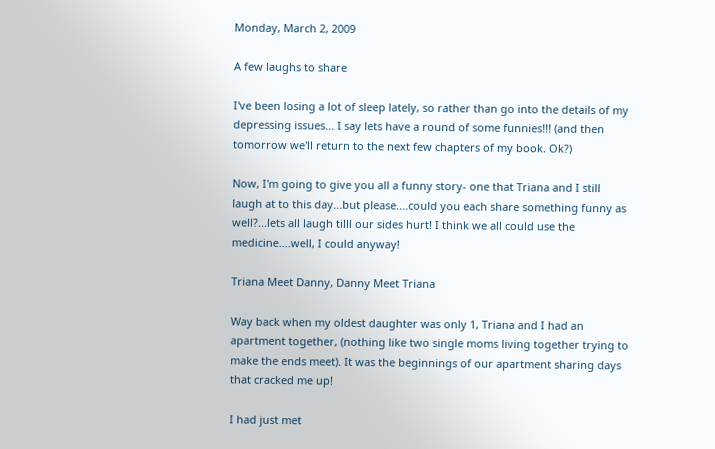Monday, March 2, 2009

A few laughs to share

I've been losing a lot of sleep lately, so rather than go into the details of my depressing issues... I say lets have a round of some funnies!!! (and then tomorrow we'll return to the next few chapters of my book. Ok?)

Now, I'm going to give you all a funny story- one that Triana and I still laugh at to this day...but please....could you each share something funny as well?...lets all laugh tilll our sides hurt! I think we all could use the medicine....well, I could anyway!

Triana Meet Danny, Danny Meet Triana

Way back when my oldest daughter was only 1, Triana and I had an apartment together, (nothing like two single moms living together trying to make the ends meet). It was the beginnings of our apartment sharing days that cracked me up!

I had just met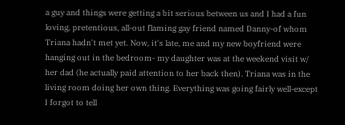a guy and things were getting a bit serious between us and I had a fun loving, pretentious, all-out flaming gay friend named Danny-of whom Triana hadn't met yet. Now, it's late, me and my new boyfriend were hanging out in the bedroom- my daughter was at the weekend visit w/ her dad (he actually paid attention to her back then). Triana was in the living room doing her own thing. Everything was going fairly well-except I forgot to tell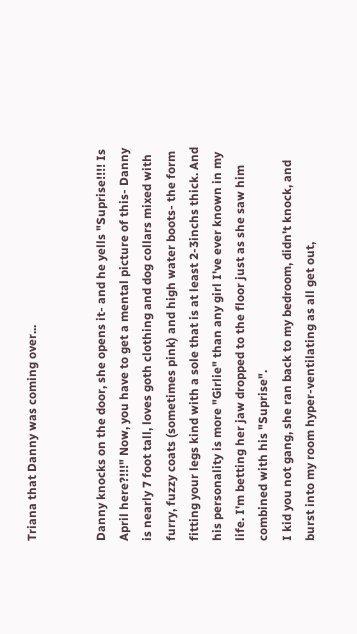Triana that Danny was coming over...


Danny knocks on the door, she opens it- and he yells "Suprise!!!! Is April here?!!!" Now, you have to get a mental picture of this- Danny is nearly 7 foot tall, loves goth clothing and dog collars mixed with furry, fuzzy coats (sometimes pink) and high water boots- the form fitting your legs kind with a sole that is at least 2-3inchs thick. And his personality is more "Girlie" than any girl I've ever known in my life. I'm betting her jaw dropped to the floor just as she saw him combined with his "Suprise".
I kid you not gang, she ran back to my bedroom, didn't knock, and burst into my room hyper-ventilating as all get out,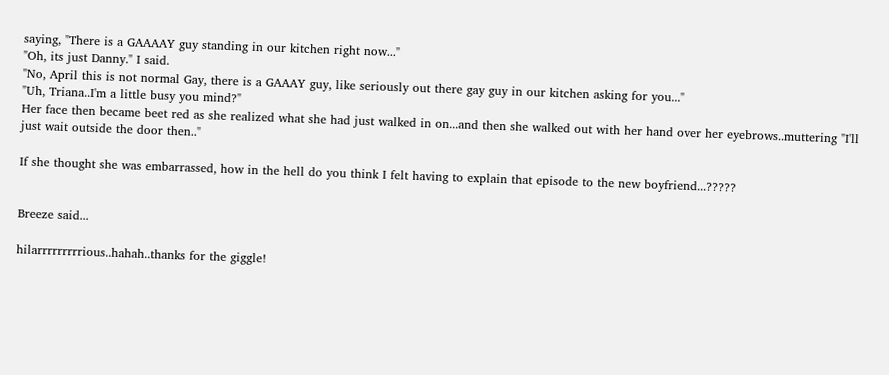saying, "There is a GAAAAY guy standing in our kitchen right now..."
"Oh, its just Danny." I said.
"No, April this is not normal Gay, there is a GAAAY guy, like seriously out there gay guy in our kitchen asking for you..."
"Uh, Triana..I'm a little busy you mind?"
Her face then became beet red as she realized what she had just walked in on...and then she walked out with her hand over her eyebrows..muttering "I'll just wait outside the door then.."

If she thought she was embarrassed, how in the hell do you think I felt having to explain that episode to the new boyfriend...?????


Breeze said...

hilarrrrrrrrrious..hahah..thanks for the giggle!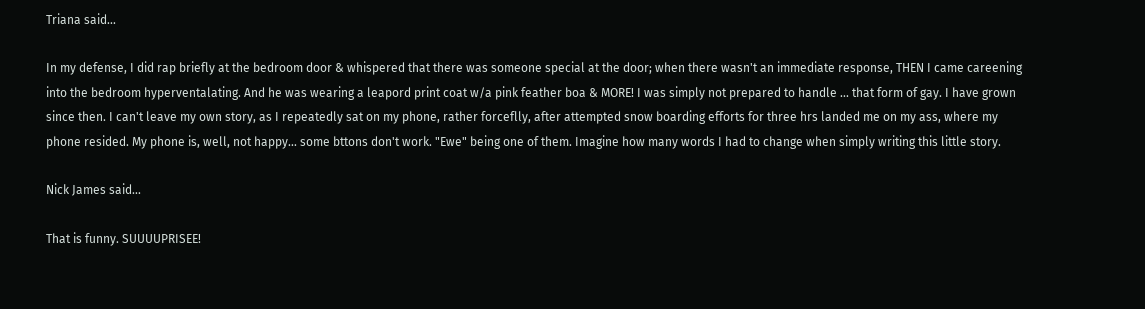Triana said...

In my defense, I did rap briefly at the bedroom door & whispered that there was someone special at the door; when there wasn't an immediate response, THEN I came careening into the bedroom hyperventalating. And he was wearing a leapord print coat w/a pink feather boa & MORE! I was simply not prepared to handle ... that form of gay. I have grown since then. I can't leave my own story, as I repeatedly sat on my phone, rather forceflly, after attempted snow boarding efforts for three hrs landed me on my ass, where my phone resided. My phone is, well, not happy... some bttons don't work. "Ewe" being one of them. Imagine how many words I had to change when simply writing this little story.

Nick James said...

That is funny. SUUUUPRISEE!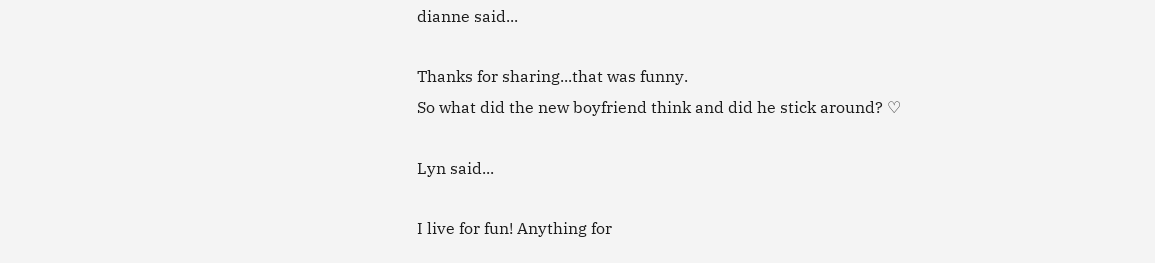dianne said...

Thanks for sharing...that was funny.
So what did the new boyfriend think and did he stick around? ♡

Lyn said...

I live for fun! Anything for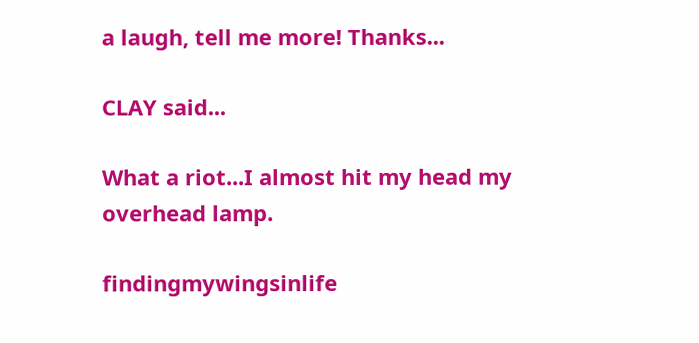a laugh, tell me more! Thanks...

CLAY said...

What a riot...I almost hit my head my overhead lamp.

findingmywingsinlife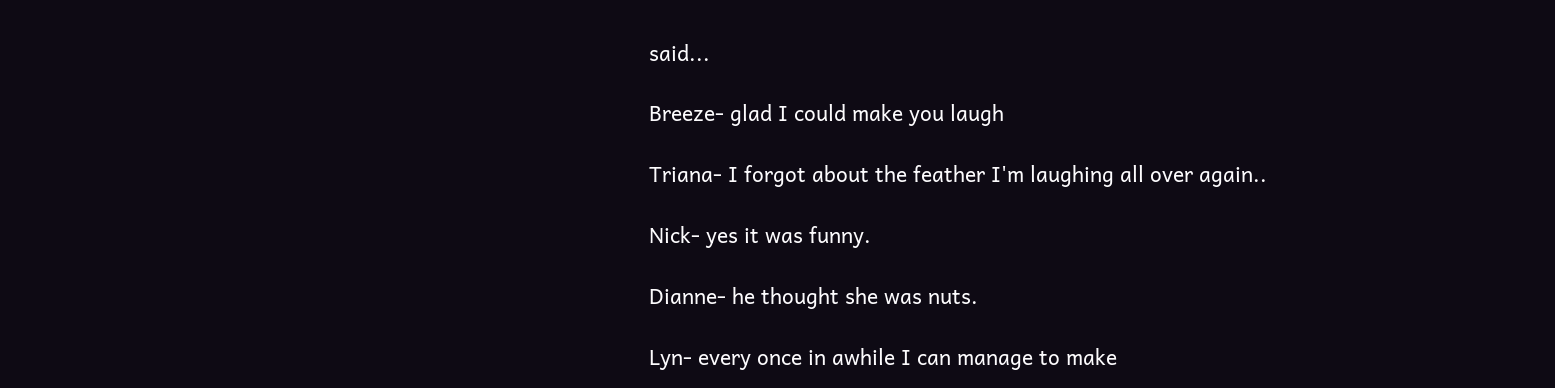said...

Breeze- glad I could make you laugh

Triana- I forgot about the feather I'm laughing all over again..

Nick- yes it was funny.

Dianne- he thought she was nuts.

Lyn- every once in awhile I can manage to make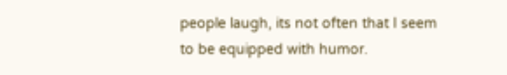people laugh, its not often that I seem to be equipped with humor.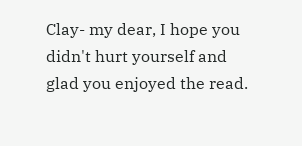Clay- my dear, I hope you didn't hurt yourself and glad you enjoyed the read.